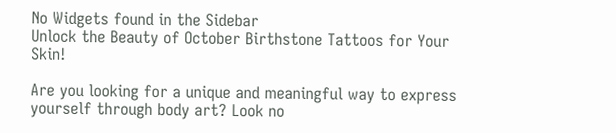No Widgets found in the Sidebar
Unlock the Beauty of October Birthstone Tattoos for Your Skin!

Are you looking for a unique and meaningful way to express yourself through body art? Look no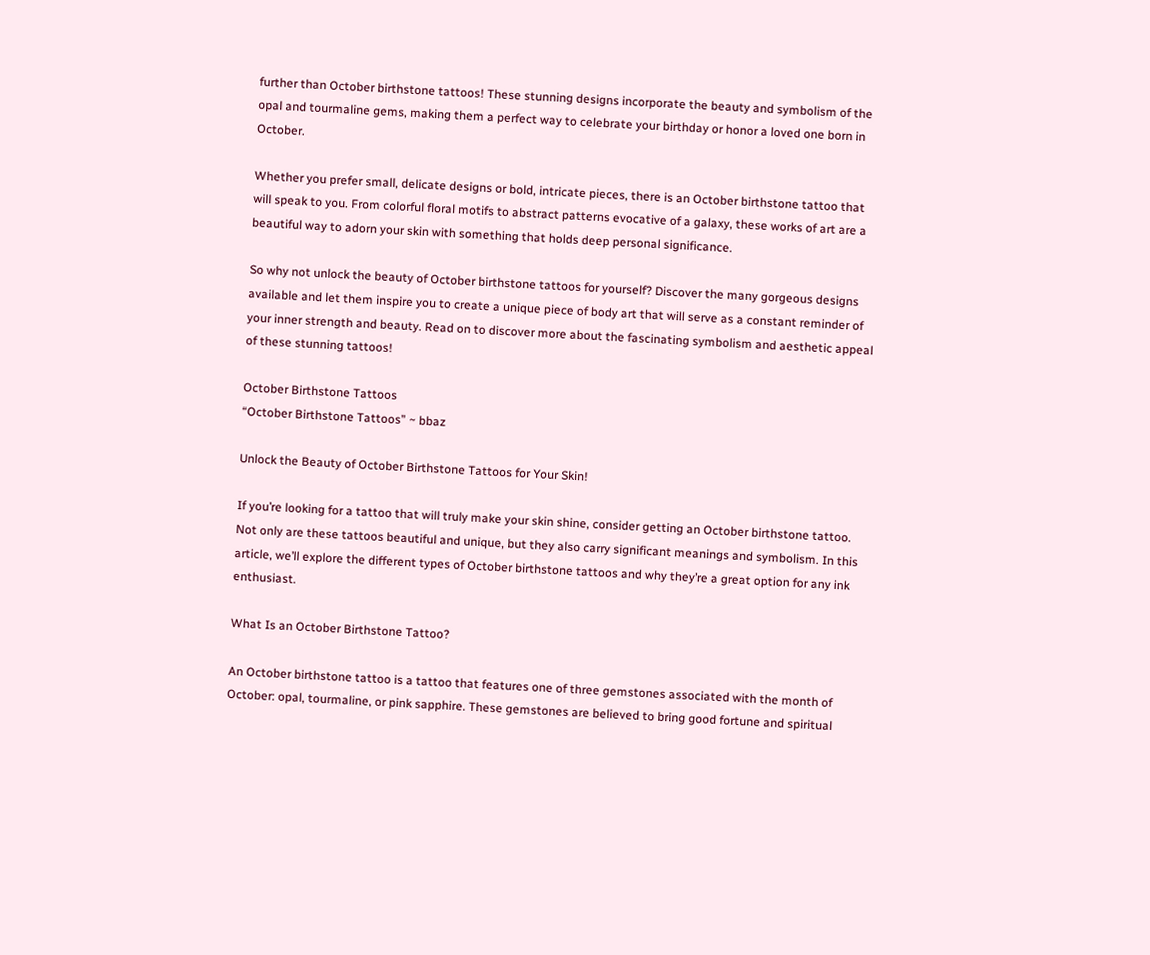further than October birthstone tattoos! These stunning designs incorporate the beauty and symbolism of the opal and tourmaline gems, making them a perfect way to celebrate your birthday or honor a loved one born in October.

Whether you prefer small, delicate designs or bold, intricate pieces, there is an October birthstone tattoo that will speak to you. From colorful floral motifs to abstract patterns evocative of a galaxy, these works of art are a beautiful way to adorn your skin with something that holds deep personal significance.

So why not unlock the beauty of October birthstone tattoos for yourself? Discover the many gorgeous designs available and let them inspire you to create a unique piece of body art that will serve as a constant reminder of your inner strength and beauty. Read on to discover more about the fascinating symbolism and aesthetic appeal of these stunning tattoos!

October Birthstone Tattoos
“October Birthstone Tattoos” ~ bbaz

Unlock the Beauty of October Birthstone Tattoos for Your Skin!

If you’re looking for a tattoo that will truly make your skin shine, consider getting an October birthstone tattoo. Not only are these tattoos beautiful and unique, but they also carry significant meanings and symbolism. In this article, we’ll explore the different types of October birthstone tattoos and why they’re a great option for any ink enthusiast.

What Is an October Birthstone Tattoo?

An October birthstone tattoo is a tattoo that features one of three gemstones associated with the month of October: opal, tourmaline, or pink sapphire. These gemstones are believed to bring good fortune and spiritual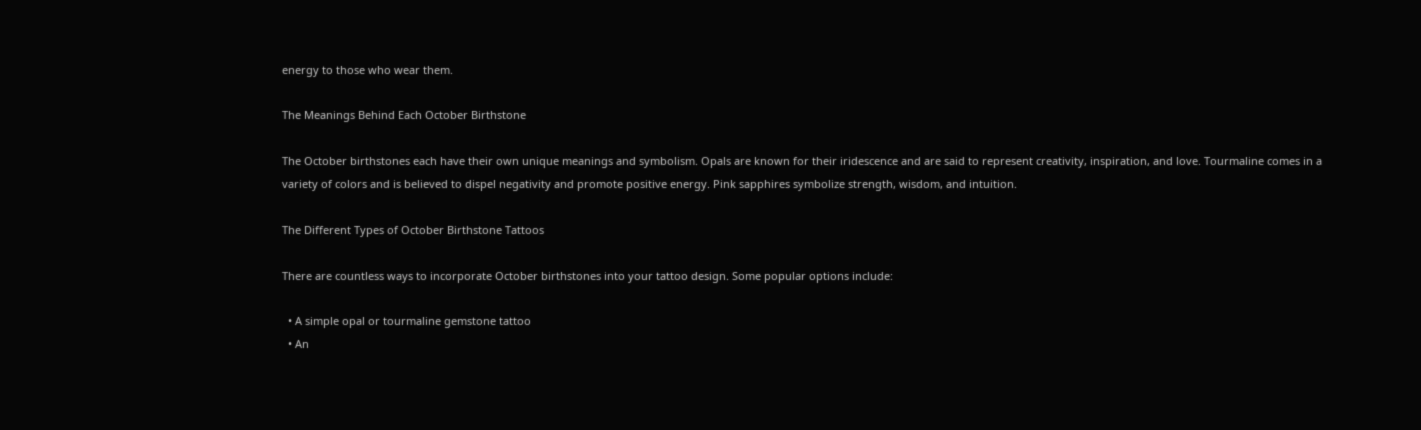energy to those who wear them.

The Meanings Behind Each October Birthstone

The October birthstones each have their own unique meanings and symbolism. Opals are known for their iridescence and are said to represent creativity, inspiration, and love. Tourmaline comes in a variety of colors and is believed to dispel negativity and promote positive energy. Pink sapphires symbolize strength, wisdom, and intuition.

The Different Types of October Birthstone Tattoos

There are countless ways to incorporate October birthstones into your tattoo design. Some popular options include:

  • A simple opal or tourmaline gemstone tattoo
  • An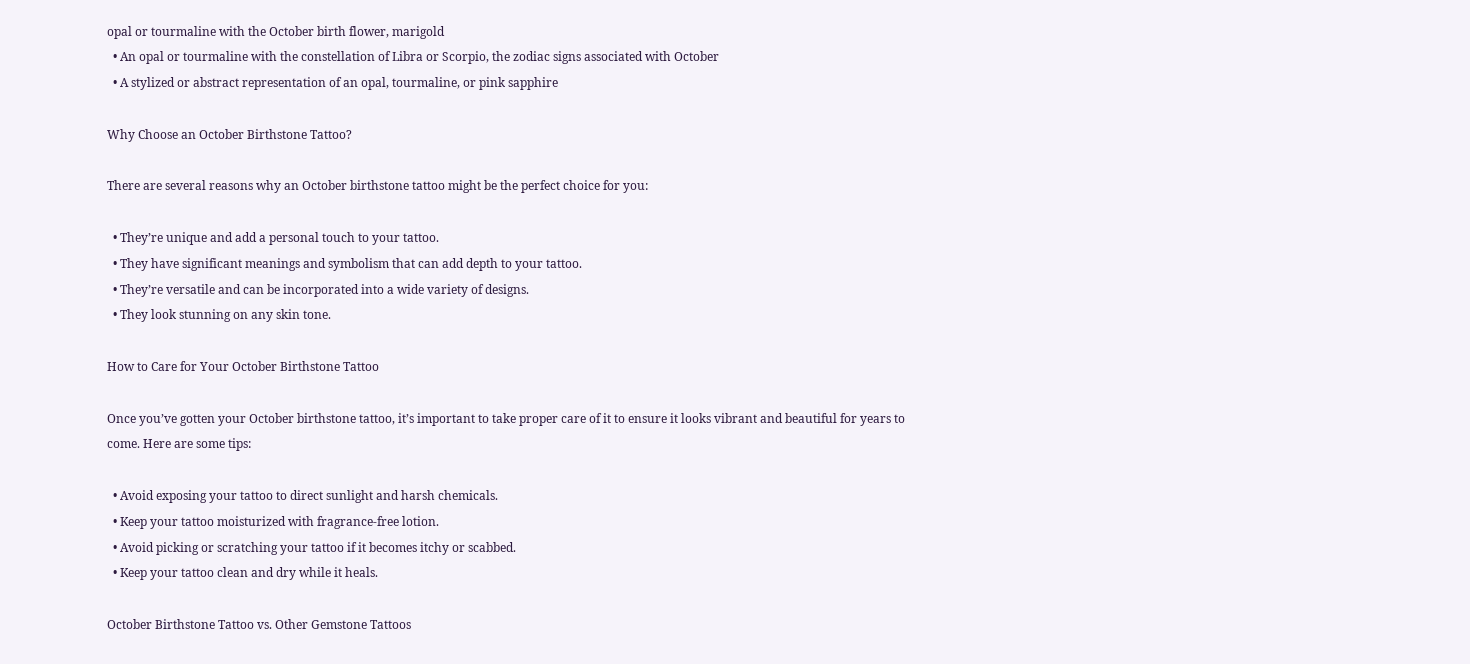opal or tourmaline with the October birth flower, marigold
  • An opal or tourmaline with the constellation of Libra or Scorpio, the zodiac signs associated with October
  • A stylized or abstract representation of an opal, tourmaline, or pink sapphire

Why Choose an October Birthstone Tattoo?

There are several reasons why an October birthstone tattoo might be the perfect choice for you:

  • They’re unique and add a personal touch to your tattoo.
  • They have significant meanings and symbolism that can add depth to your tattoo.
  • They’re versatile and can be incorporated into a wide variety of designs.
  • They look stunning on any skin tone.

How to Care for Your October Birthstone Tattoo

Once you’ve gotten your October birthstone tattoo, it’s important to take proper care of it to ensure it looks vibrant and beautiful for years to come. Here are some tips:

  • Avoid exposing your tattoo to direct sunlight and harsh chemicals.
  • Keep your tattoo moisturized with fragrance-free lotion.
  • Avoid picking or scratching your tattoo if it becomes itchy or scabbed.
  • Keep your tattoo clean and dry while it heals.

October Birthstone Tattoo vs. Other Gemstone Tattoos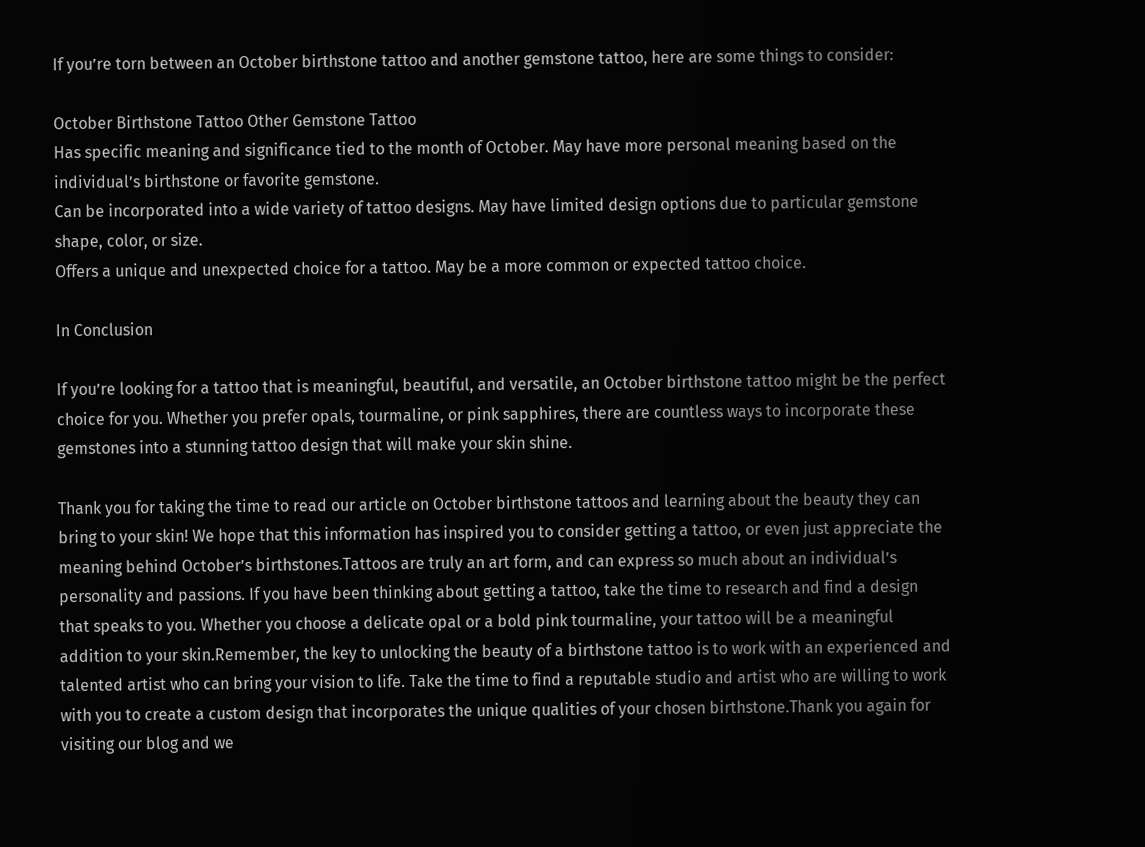If you’re torn between an October birthstone tattoo and another gemstone tattoo, here are some things to consider:

October Birthstone Tattoo Other Gemstone Tattoo
Has specific meaning and significance tied to the month of October. May have more personal meaning based on the individual’s birthstone or favorite gemstone.
Can be incorporated into a wide variety of tattoo designs. May have limited design options due to particular gemstone shape, color, or size.
Offers a unique and unexpected choice for a tattoo. May be a more common or expected tattoo choice.

In Conclusion

If you’re looking for a tattoo that is meaningful, beautiful, and versatile, an October birthstone tattoo might be the perfect choice for you. Whether you prefer opals, tourmaline, or pink sapphires, there are countless ways to incorporate these gemstones into a stunning tattoo design that will make your skin shine.

Thank you for taking the time to read our article on October birthstone tattoos and learning about the beauty they can bring to your skin! We hope that this information has inspired you to consider getting a tattoo, or even just appreciate the meaning behind October’s birthstones.Tattoos are truly an art form, and can express so much about an individual’s personality and passions. If you have been thinking about getting a tattoo, take the time to research and find a design that speaks to you. Whether you choose a delicate opal or a bold pink tourmaline, your tattoo will be a meaningful addition to your skin.Remember, the key to unlocking the beauty of a birthstone tattoo is to work with an experienced and talented artist who can bring your vision to life. Take the time to find a reputable studio and artist who are willing to work with you to create a custom design that incorporates the unique qualities of your chosen birthstone.Thank you again for visiting our blog and we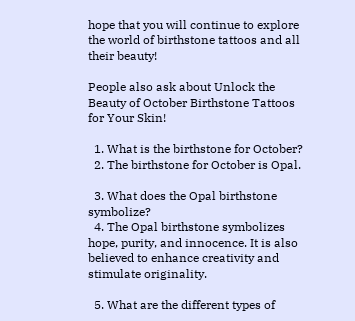hope that you will continue to explore the world of birthstone tattoos and all their beauty!

People also ask about Unlock the Beauty of October Birthstone Tattoos for Your Skin!

  1. What is the birthstone for October?
  2. The birthstone for October is Opal.

  3. What does the Opal birthstone symbolize?
  4. The Opal birthstone symbolizes hope, purity, and innocence. It is also believed to enhance creativity and stimulate originality.

  5. What are the different types of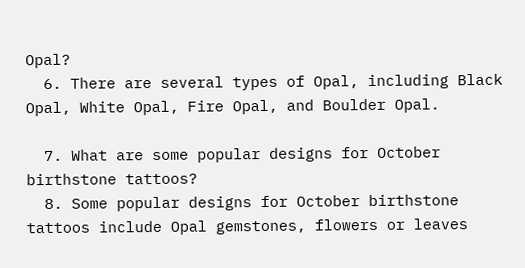Opal?
  6. There are several types of Opal, including Black Opal, White Opal, Fire Opal, and Boulder Opal.

  7. What are some popular designs for October birthstone tattoos?
  8. Some popular designs for October birthstone tattoos include Opal gemstones, flowers or leaves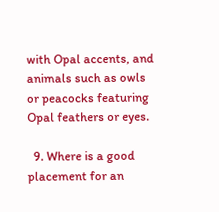with Opal accents, and animals such as owls or peacocks featuring Opal feathers or eyes.

  9. Where is a good placement for an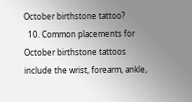October birthstone tattoo?
  10. Common placements for October birthstone tattoos include the wrist, forearm, ankle,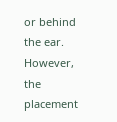or behind the ear. However, the placement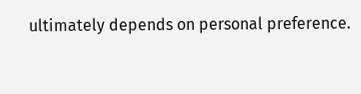ultimately depends on personal preference.